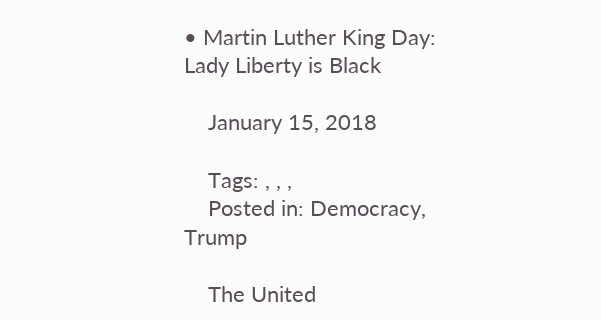• Martin Luther King Day: Lady Liberty is Black

    January 15, 2018

    Tags: , , ,
    Posted in: Democracy, Trump

    The United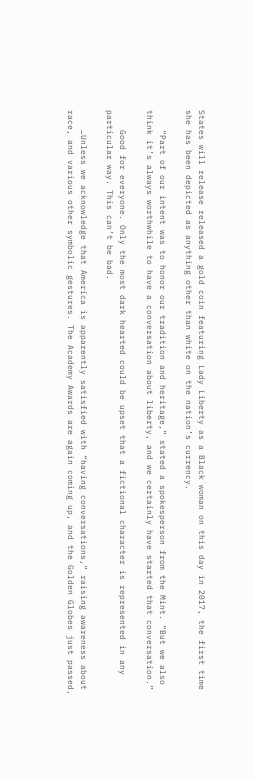States will release released a gold coin featuring Lady Liberty as a Black woman on this day in 2017, the first time she has been depicted as anything other than white on the nation’s currency.

    “Part of our intent was to honor our tradition and heritage,” stated a spokesperson from the Mint. “But we also think it’s always worthwhile to have a conversation about liberty, and we certainly have started that conversation.”

    Good for everyone. Only the most dark hearted could be upset that a fictional character is represented in any particular way. This can’t be bad.

    …Unless we acknowledge that America is apparently satisfied with “having conversations,” raising awareness about race, and various other symbolic gestures. The Academy Awards are again coming up, and the Golden Globes just passed,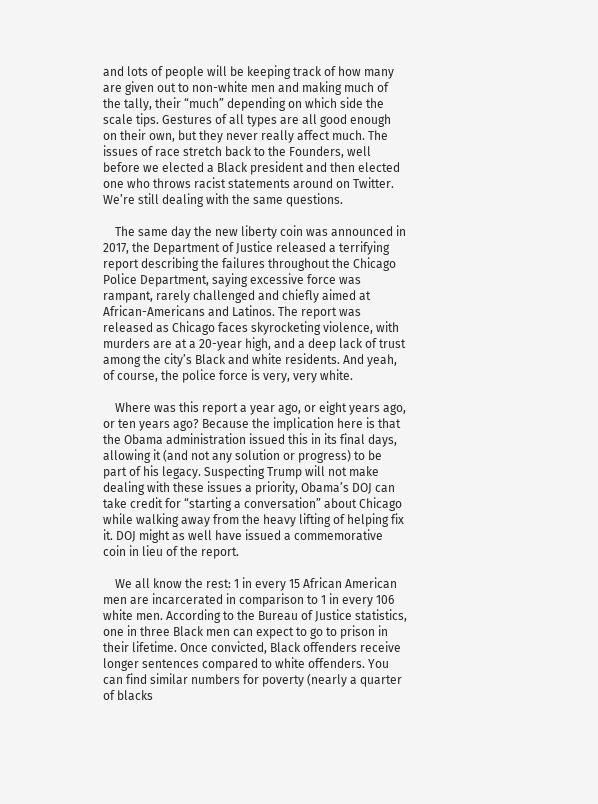and lots of people will be keeping track of how many are given out to non-white men and making much of the tally, their “much” depending on which side the scale tips. Gestures of all types are all good enough on their own, but they never really affect much. The issues of race stretch back to the Founders, well before we elected a Black president and then elected one who throws racist statements around on Twitter. We’re still dealing with the same questions.

    The same day the new liberty coin was announced in 2017, the Department of Justice released a terrifying report describing the failures throughout the Chicago Police Department, saying excessive force was rampant, rarely challenged and chiefly aimed at African-Americans and Latinos. The report was released as Chicago faces skyrocketing violence, with murders are at a 20-year high, and a deep lack of trust among the city’s Black and white residents. And yeah, of course, the police force is very, very white.

    Where was this report a year ago, or eight years ago, or ten years ago? Because the implication here is that the Obama administration issued this in its final days, allowing it (and not any solution or progress) to be part of his legacy. Suspecting Trump will not make dealing with these issues a priority, Obama’s DOJ can take credit for “starting a conversation” about Chicago while walking away from the heavy lifting of helping fix it. DOJ might as well have issued a commemorative coin in lieu of the report.

    We all know the rest: 1 in every 15 African American men are incarcerated in comparison to 1 in every 106 white men. According to the Bureau of Justice statistics, one in three Black men can expect to go to prison in their lifetime. Once convicted, Black offenders receive longer sentences compared to white offenders. You can find similar numbers for poverty (nearly a quarter of blacks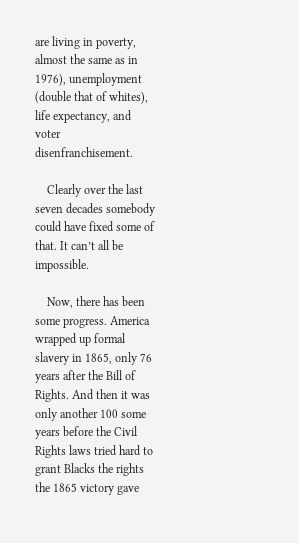are living in poverty, almost the same as in 1976), unemployment (double that of whites), life expectancy, and voter disenfranchisement.

    Clearly over the last seven decades somebody could have fixed some of that. It can’t all be impossible.

    Now, there has been some progress. America wrapped up formal slavery in 1865, only 76 years after the Bill of Rights. And then it was only another 100 some years before the Civil Rights laws tried hard to grant Blacks the rights the 1865 victory gave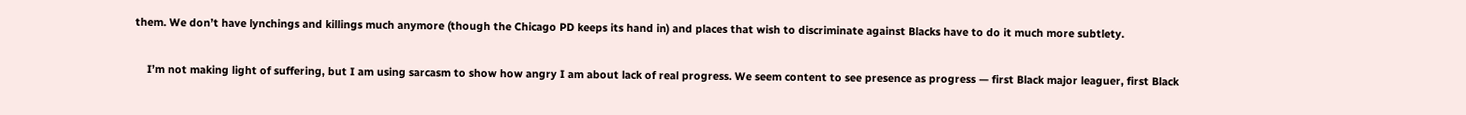them. We don’t have lynchings and killings much anymore (though the Chicago PD keeps its hand in) and places that wish to discriminate against Blacks have to do it much more subtlety.

    I’m not making light of suffering, but I am using sarcasm to show how angry I am about lack of real progress. We seem content to see presence as progress — first Black major leaguer, first Black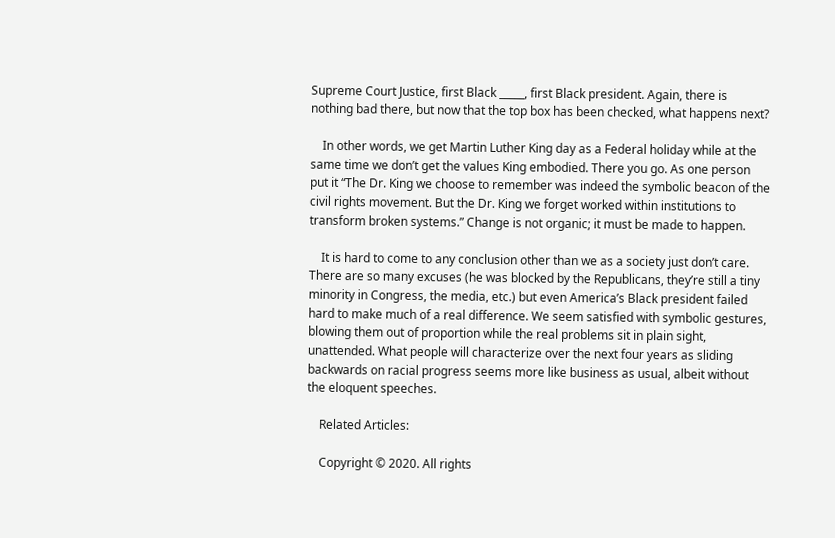Supreme Court Justice, first Black _____, first Black president. Again, there is nothing bad there, but now that the top box has been checked, what happens next?

    In other words, we get Martin Luther King day as a Federal holiday while at the same time we don’t get the values King embodied. There you go. As one person put it “The Dr. King we choose to remember was indeed the symbolic beacon of the civil rights movement. But the Dr. King we forget worked within institutions to transform broken systems.” Change is not organic; it must be made to happen.

    It is hard to come to any conclusion other than we as a society just don’t care. There are so many excuses (he was blocked by the Republicans, they’re still a tiny minority in Congress, the media, etc.) but even America’s Black president failed hard to make much of a real difference. We seem satisfied with symbolic gestures, blowing them out of proportion while the real problems sit in plain sight, unattended. What people will characterize over the next four years as sliding backwards on racial progress seems more like business as usual, albeit without the eloquent speeches.

    Related Articles:

    Copyright © 2020. All rights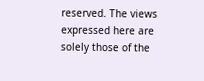reserved. The views expressed here are solely those of the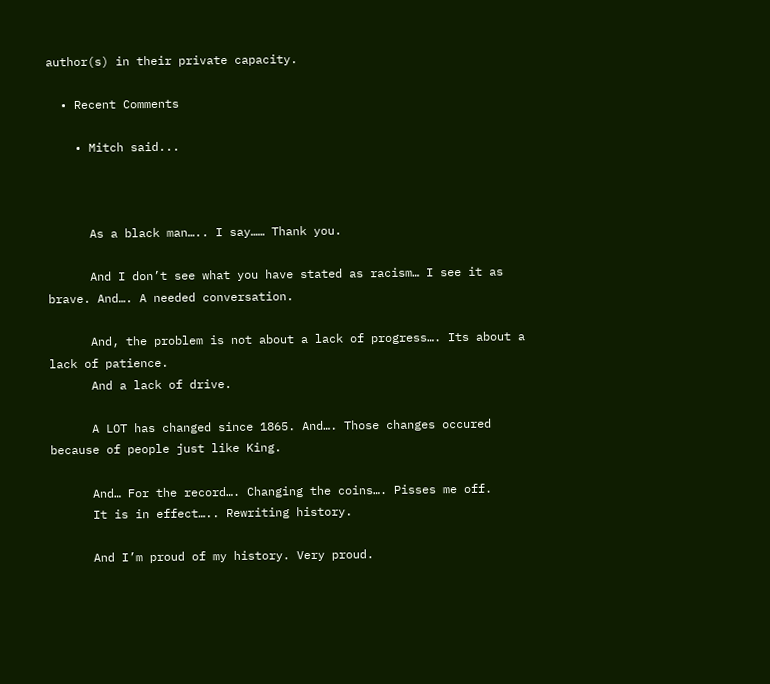author(s) in their private capacity.

  • Recent Comments

    • Mitch said...



      As a black man….. I say…… Thank you.

      And I don’t see what you have stated as racism… I see it as brave. And…. A needed conversation.

      And, the problem is not about a lack of progress…. Its about a lack of patience.
      And a lack of drive.

      A LOT has changed since 1865. And…. Those changes occured because of people just like King.

      And… For the record…. Changing the coins…. Pisses me off.
      It is in effect….. Rewriting history.

      And I’m proud of my history. Very proud.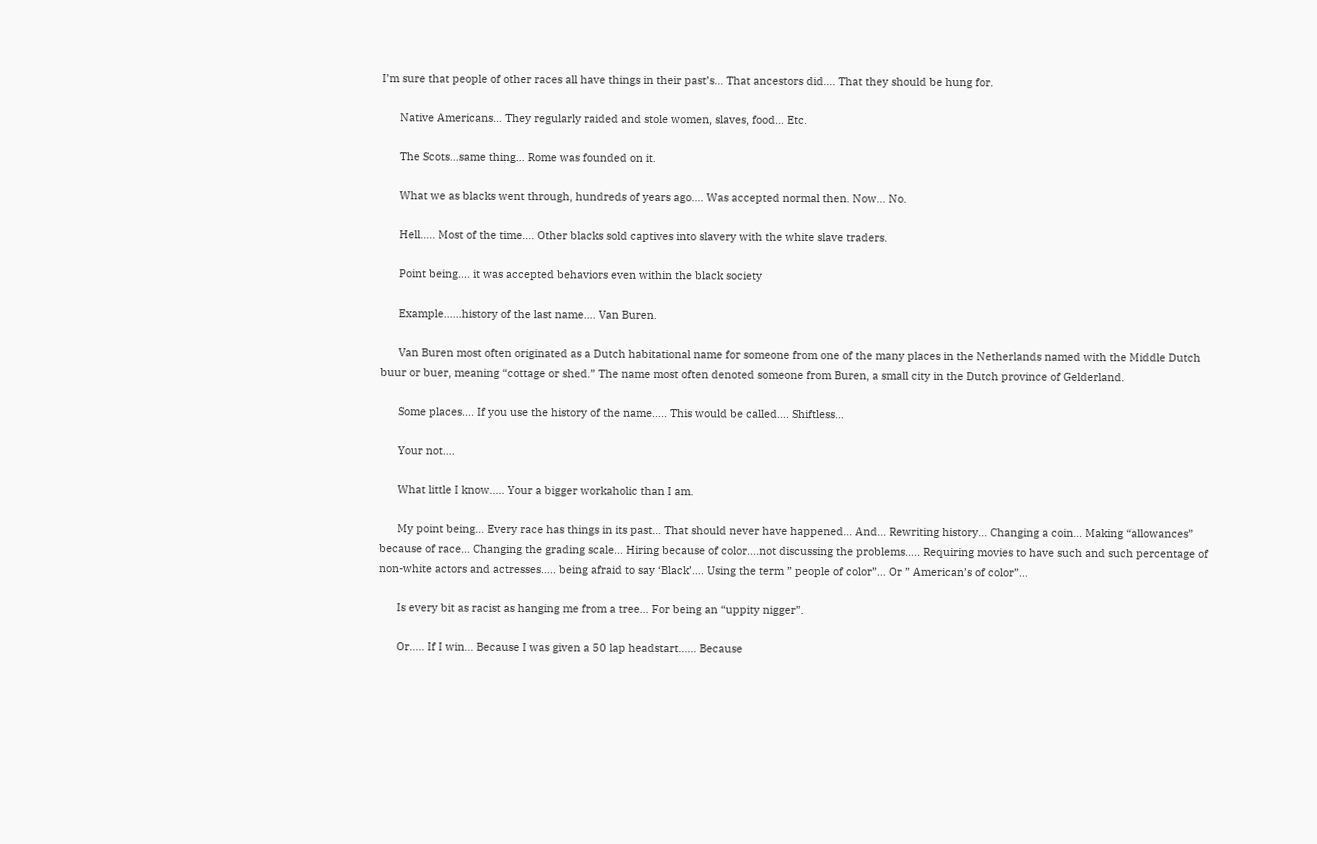I’m sure that people of other races all have things in their past’s… That ancestors did…. That they should be hung for.

      Native Americans… They regularly raided and stole women, slaves, food… Etc.

      The Scots…same thing… Rome was founded on it.

      What we as blacks went through, hundreds of years ago…. Was accepted normal then. Now… No.

      Hell….. Most of the time…. Other blacks sold captives into slavery with the white slave traders.

      Point being…. it was accepted behaviors even within the black society

      Example……history of the last name…. Van Buren.

      Van Buren most often originated as a Dutch habitational name for someone from one of the many places in the Netherlands named with the Middle Dutch buur or buer, meaning “cottage or shed.” The name most often denoted someone from Buren, a small city in the Dutch province of Gelderland.

      Some places…. If you use the history of the name….. This would be called…. Shiftless…

      Your not….

      What little I know….. Your a bigger workaholic than I am.

      My point being… Every race has things in its past… That should never have happened… And… Rewriting history… Changing a coin… Making “allowances” because of race… Changing the grading scale… Hiring because of color….not discussing the problems….. Requiring movies to have such and such percentage of non-white actors and actresses….. being afraid to say ‘Black’…. Using the term ” people of color”… Or ” American’s of color”…

      Is every bit as racist as hanging me from a tree… For being an “uppity nigger”.

      Or….. If I win… Because I was given a 50 lap headstart…… Because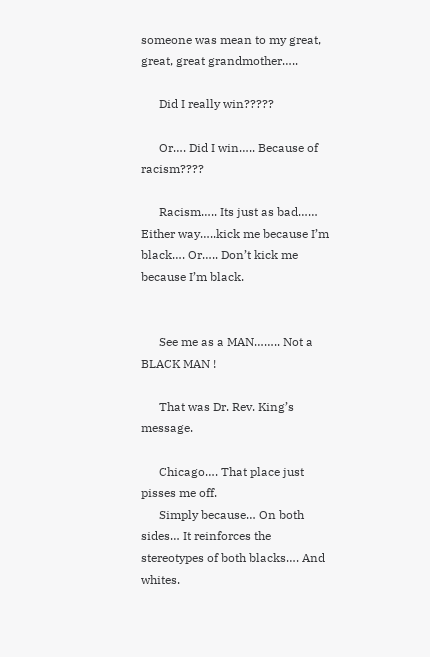someone was mean to my great, great, great grandmother…..

      Did I really win?????

      Or…. Did I win….. Because of racism????

      Racism….. Its just as bad…… Either way…..kick me because I’m black…. Or….. Don’t kick me because I’m black.


      See me as a MAN…….. Not a BLACK MAN !

      That was Dr. Rev. King’s message.

      Chicago…. That place just pisses me off.
      Simply because… On both sides… It reinforces the stereotypes of both blacks…. And whites.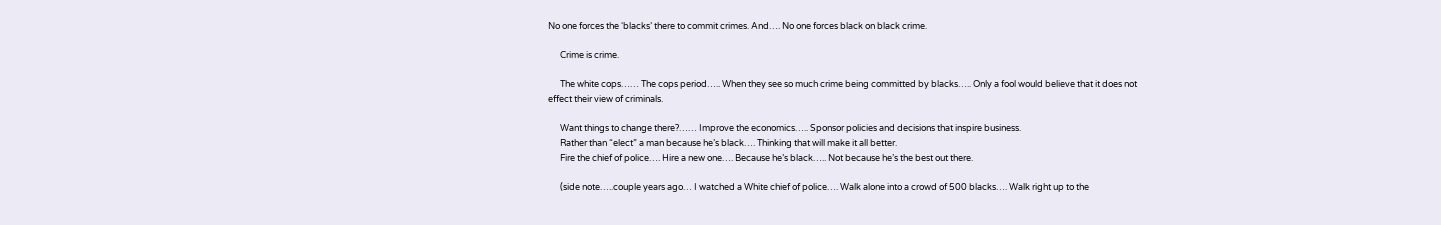No one forces the ‘blacks’ there to commit crimes. And…. No one forces black on black crime.

      Crime is crime.

      The white cops…… The cops period….. When they see so much crime being committed by blacks….. Only a fool would believe that it does not effect their view of criminals.

      Want things to change there?…… Improve the economics….. Sponsor policies and decisions that inspire business.
      Rather than “elect” a man because he’s black…. Thinking that will make it all better.
      Fire the chief of police…. Hire a new one…. Because he’s black….. Not because he’s the best out there.

      (side note…..couple years ago… I watched a White chief of police…. Walk alone into a crowd of 500 blacks…. Walk right up to the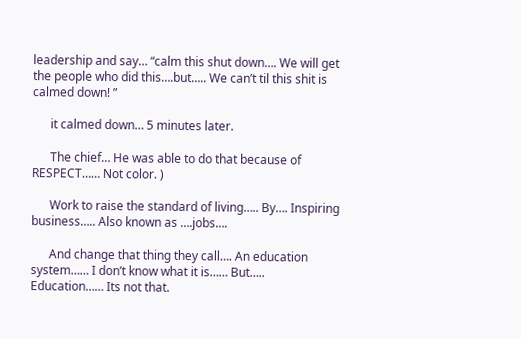leadership and say… “calm this shut down…. We will get the people who did this….but….. We can’t til this shit is calmed down! ”

      it calmed down… 5 minutes later.

      The chief… He was able to do that because of RESPECT…… Not color. )

      Work to raise the standard of living….. By…. Inspiring business….. Also known as ….jobs….

      And change that thing they call…. An education system…… I don’t know what it is…… But….. Education…… Its not that.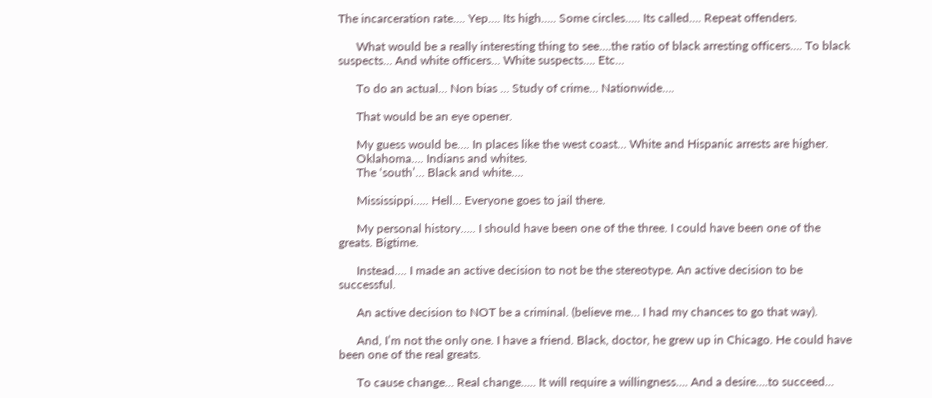The incarceration rate…. Yep…. Its high….. Some circles….. Its called…. Repeat offenders.

      What would be a really interesting thing to see….the ratio of black arresting officers…. To black suspects… And white officers… White suspects…. Etc…

      To do an actual… Non bias … Study of crime… Nationwide….

      That would be an eye opener.

      My guess would be…. In places like the west coast… White and Hispanic arrests are higher.
      Oklahoma…. Indians and whites.
      The ‘south’… Black and white….

      Mississippi….. Hell… Everyone goes to jail there.

      My personal history….. I should have been one of the three. I could have been one of the greats. Bigtime.

      Instead…. I made an active decision to not be the stereotype. An active decision to be successful.

      An active decision to NOT be a criminal. (believe me… I had my chances to go that way).

      And, I’m not the only one. I have a friend. Black, doctor, he grew up in Chicago. He could have been one of the real greats.

      To cause change… Real change….. It will require a willingness…. And a desire….to succeed…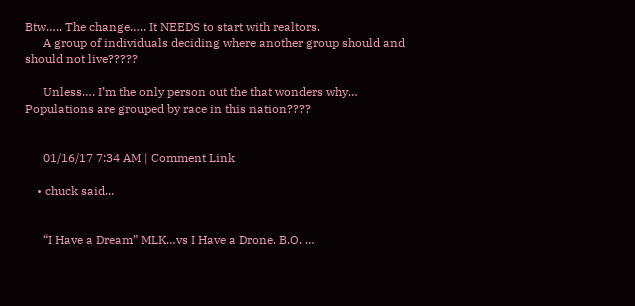Btw….. The change….. It NEEDS to start with realtors.
      A group of individuals deciding where another group should and should not live?????

      Unless…. I’m the only person out the that wonders why… Populations are grouped by race in this nation????


      01/16/17 7:34 AM | Comment Link

    • chuck said...


      “I Have a Dream” MLK…vs I Have a Drone. B.O. …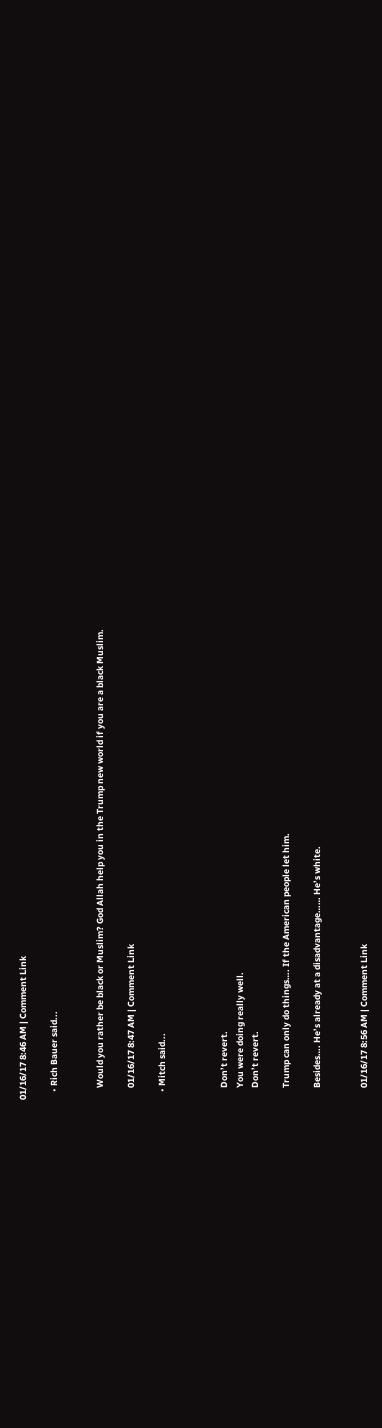01/16/17 8:46 AM | Comment Link

    • Rich Bauer said...


      Would you rather be black or Muslim? God Allah help you in the Trump new world if you are a black Muslim.

      01/16/17 8:47 AM | Comment Link

    • Mitch said...



      Don’t revert.
      You were doing really well.
      Don’t revert.

      Trump can only do things…. If the American people let him.

      Besides…. He’s already at a disadvantage…… He’s white.


      01/16/17 8:56 AM | Comment Link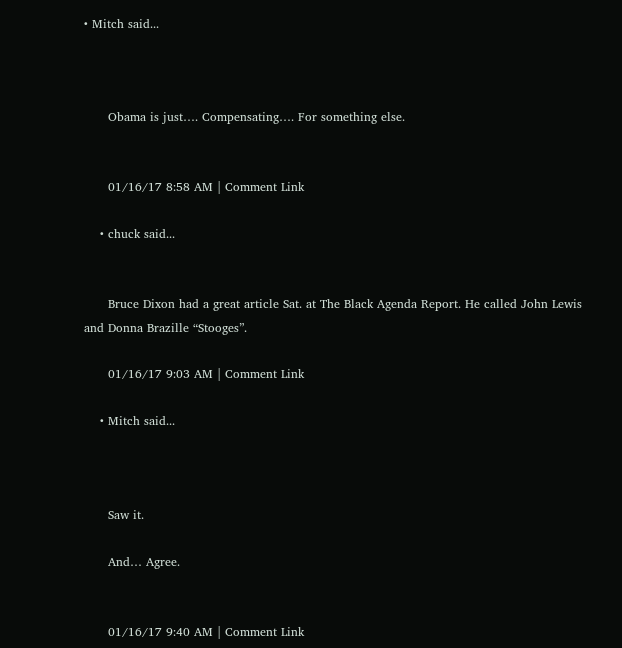• Mitch said...



      Obama is just…. Compensating…. For something else.


      01/16/17 8:58 AM | Comment Link

    • chuck said...


      Bruce Dixon had a great article Sat. at The Black Agenda Report. He called John Lewis and Donna Brazille “Stooges”.

      01/16/17 9:03 AM | Comment Link

    • Mitch said...



      Saw it.

      And… Agree.


      01/16/17 9:40 AM | Comment Link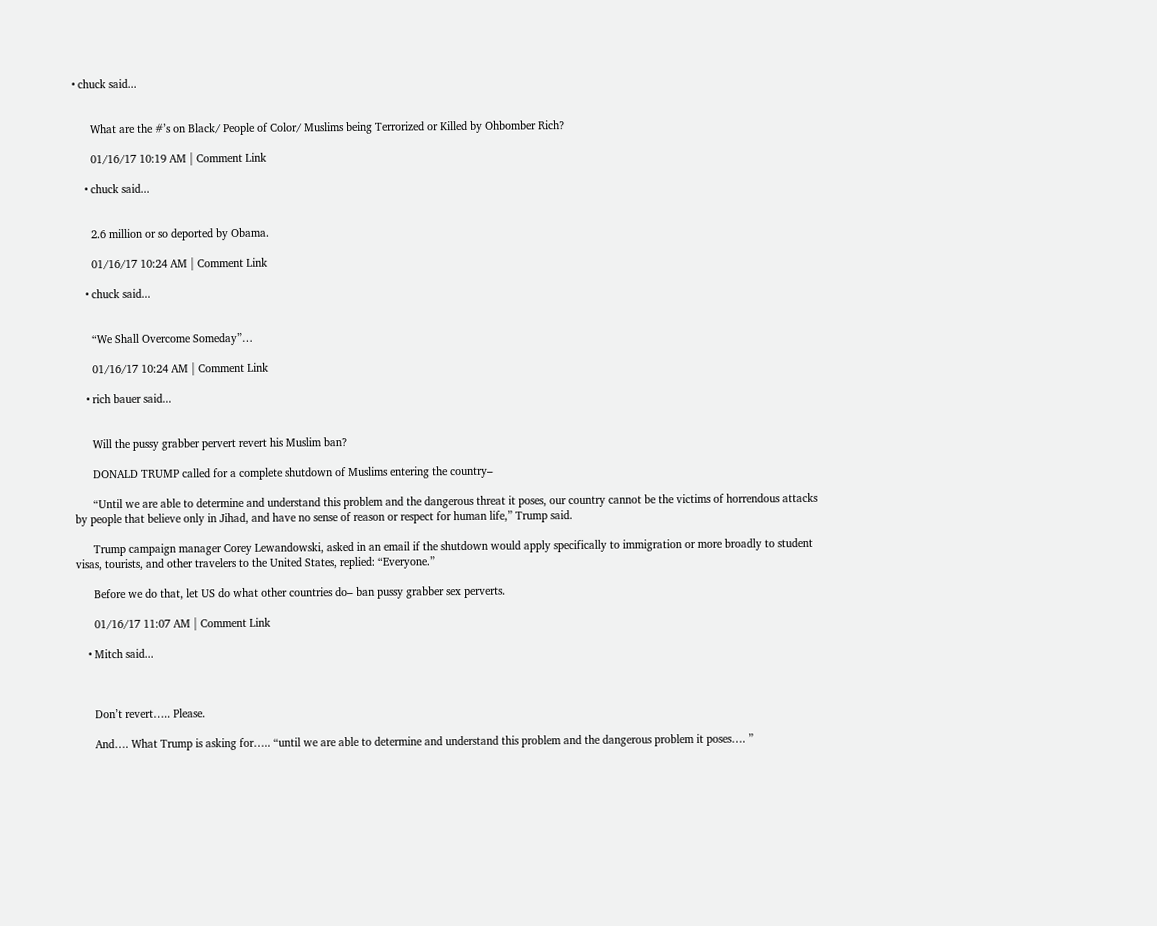• chuck said...


      What are the #’s on Black/ People of Color/ Muslims being Terrorized or Killed by Ohbomber Rich?

      01/16/17 10:19 AM | Comment Link

    • chuck said...


      2.6 million or so deported by Obama.

      01/16/17 10:24 AM | Comment Link

    • chuck said...


      “We Shall Overcome Someday”…

      01/16/17 10:24 AM | Comment Link

    • rich bauer said...


      Will the pussy grabber pervert revert his Muslim ban?

      DONALD TRUMP called for a complete shutdown of Muslims entering the country–

      “Until we are able to determine and understand this problem and the dangerous threat it poses, our country cannot be the victims of horrendous attacks by people that believe only in Jihad, and have no sense of reason or respect for human life,” Trump said.

      Trump campaign manager Corey Lewandowski, asked in an email if the shutdown would apply specifically to immigration or more broadly to student visas, tourists, and other travelers to the United States, replied: “Everyone.”

      Before we do that, let US do what other countries do– ban pussy grabber sex perverts.

      01/16/17 11:07 AM | Comment Link

    • Mitch said...



      Don’t revert….. Please.

      And…. What Trump is asking for….. “until we are able to determine and understand this problem and the dangerous problem it poses…. ”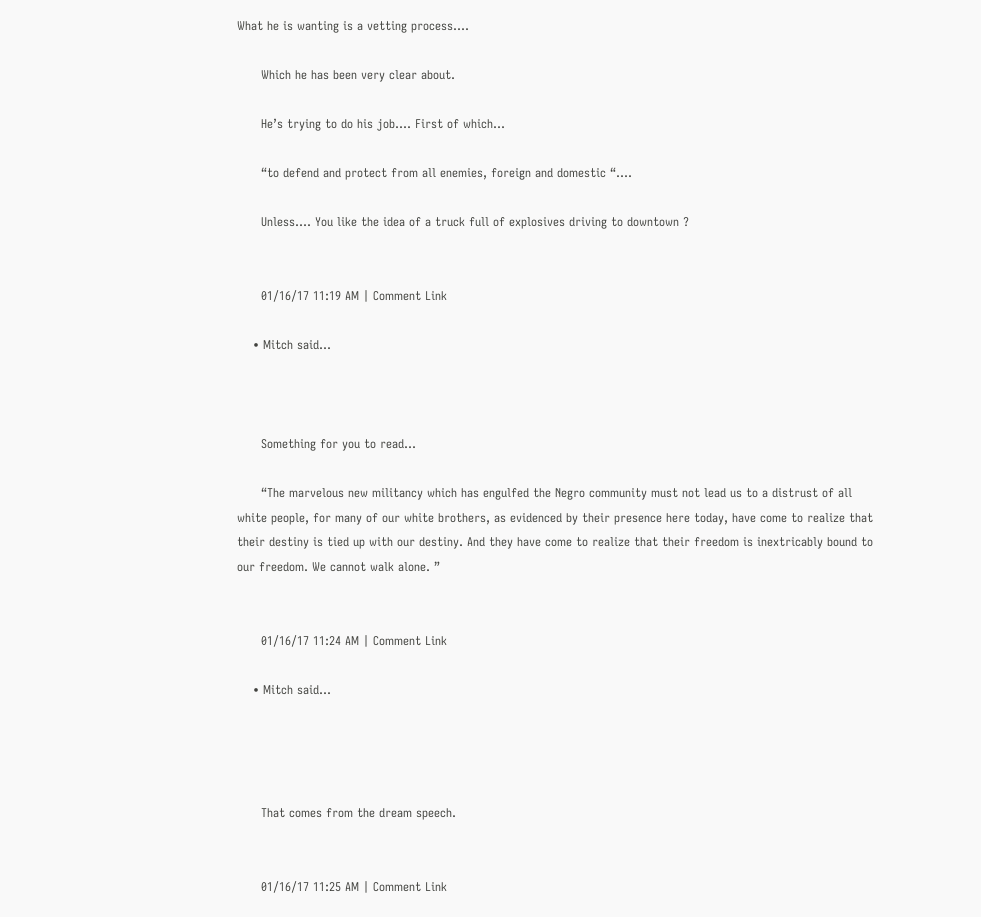What he is wanting is a vetting process….

      Which he has been very clear about.

      He’s trying to do his job…. First of which…

      “to defend and protect from all enemies, foreign and domestic “….

      Unless…. You like the idea of a truck full of explosives driving to downtown ?


      01/16/17 11:19 AM | Comment Link

    • Mitch said...



      Something for you to read…

      “The marvelous new militancy which has engulfed the Negro community must not lead us to a distrust of all white people, for many of our white brothers, as evidenced by their presence here today, have come to realize that their destiny is tied up with our destiny. And they have come to realize that their freedom is inextricably bound to our freedom. We cannot walk alone. ”


      01/16/17 11:24 AM | Comment Link

    • Mitch said...




      That comes from the dream speech.


      01/16/17 11:25 AM | Comment Link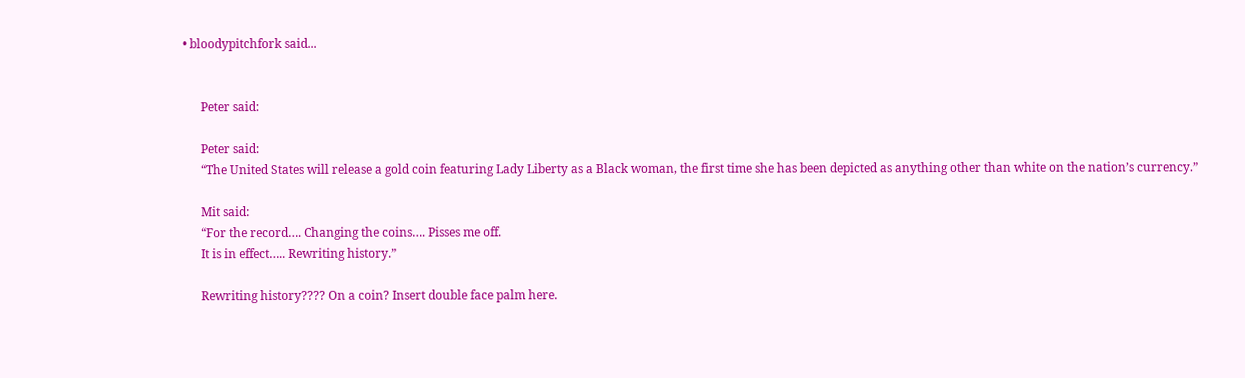• bloodypitchfork said...


      Peter said:

      Peter said:
      “The United States will release a gold coin featuring Lady Liberty as a Black woman, the first time she has been depicted as anything other than white on the nation’s currency.”

      Mit said:
      “For the record…. Changing the coins…. Pisses me off.
      It is in effect….. Rewriting history.”

      Rewriting history???? On a coin? Insert double face palm here.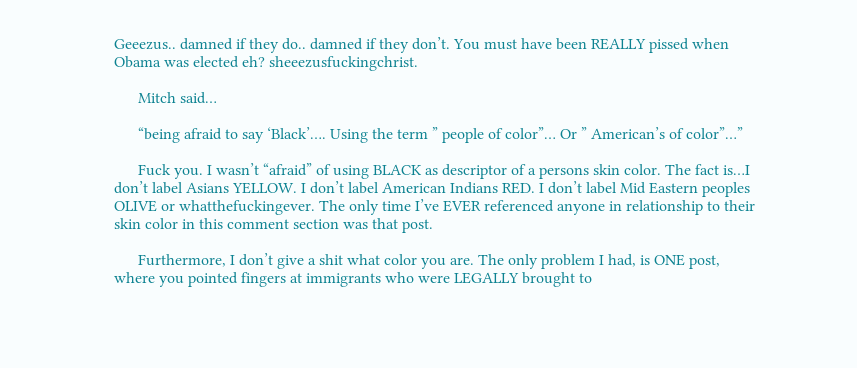Geeezus.. damned if they do.. damned if they don’t. You must have been REALLY pissed when Obama was elected eh? sheeezusfuckingchrist.

      Mitch said…

      “being afraid to say ‘Black’…. Using the term ” people of color”… Or ” American’s of color”…”

      Fuck you. I wasn’t “afraid” of using BLACK as descriptor of a persons skin color. The fact is…I don’t label Asians YELLOW. I don’t label American Indians RED. I don’t label Mid Eastern peoples OLIVE or whatthefuckingever. The only time I’ve EVER referenced anyone in relationship to their skin color in this comment section was that post.

      Furthermore, I don’t give a shit what color you are. The only problem I had, is ONE post, where you pointed fingers at immigrants who were LEGALLY brought to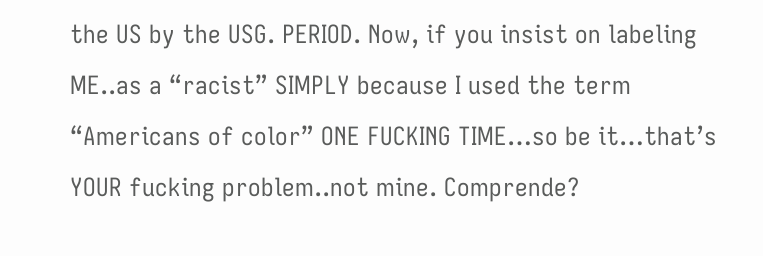the US by the USG. PERIOD. Now, if you insist on labeling ME..as a “racist” SIMPLY because I used the term “Americans of color” ONE FUCKING TIME…so be it…that’s YOUR fucking problem..not mine. Comprende?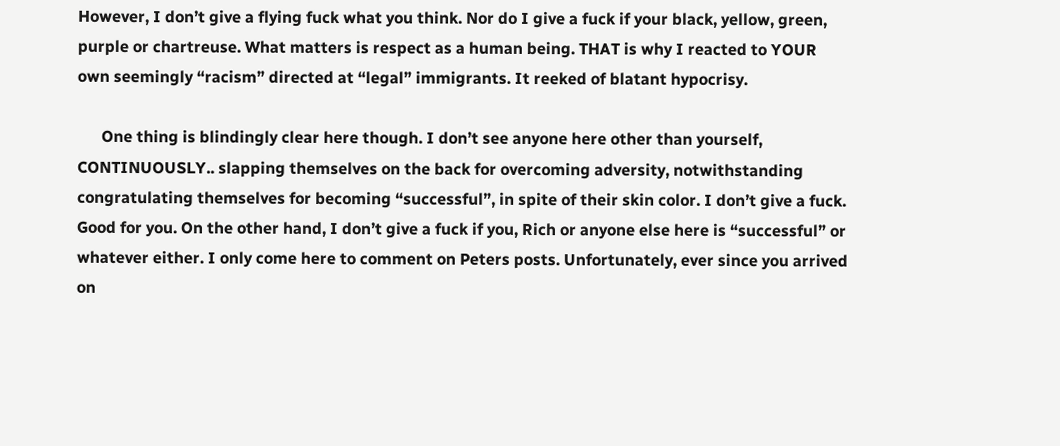However, I don’t give a flying fuck what you think. Nor do I give a fuck if your black, yellow, green, purple or chartreuse. What matters is respect as a human being. THAT is why I reacted to YOUR own seemingly “racism” directed at “legal” immigrants. It reeked of blatant hypocrisy.

      One thing is blindingly clear here though. I don’t see anyone here other than yourself, CONTINUOUSLY.. slapping themselves on the back for overcoming adversity, notwithstanding congratulating themselves for becoming “successful”, in spite of their skin color. I don’t give a fuck. Good for you. On the other hand, I don’t give a fuck if you, Rich or anyone else here is “successful” or whatever either. I only come here to comment on Peters posts. Unfortunately, ever since you arrived on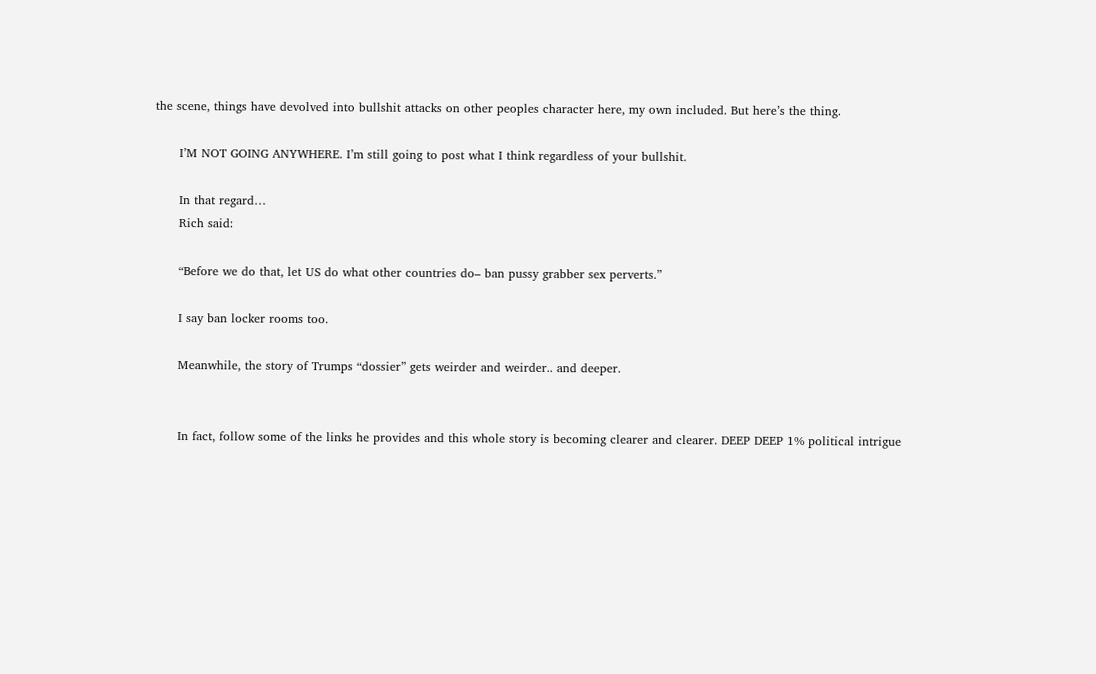the scene, things have devolved into bullshit attacks on other peoples character here, my own included. But here’s the thing.

      I’M NOT GOING ANYWHERE. I’m still going to post what I think regardless of your bullshit.

      In that regard…
      Rich said:

      “Before we do that, let US do what other countries do– ban pussy grabber sex perverts.”

      I say ban locker rooms too.

      Meanwhile, the story of Trumps “dossier” gets weirder and weirder.. and deeper.


      In fact, follow some of the links he provides and this whole story is becoming clearer and clearer. DEEP DEEP 1% political intrigue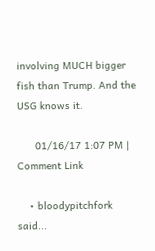involving MUCH bigger fish than Trump. And the USG knows it.

      01/16/17 1:07 PM | Comment Link

    • bloodypitchfork said...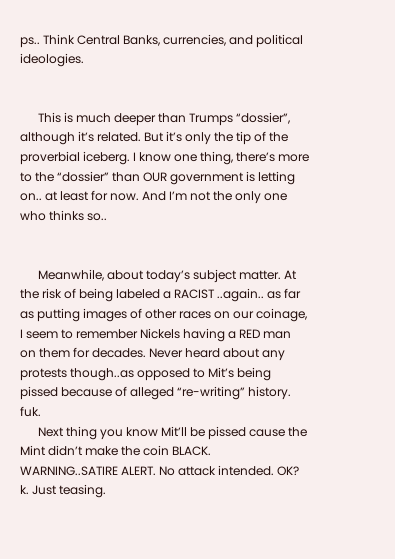ps.. Think Central Banks, currencies, and political ideologies.


      This is much deeper than Trumps “dossier”, although it’s related. But it’s only the tip of the proverbial iceberg. I know one thing, there’s more to the “dossier” than OUR government is letting on.. at least for now. And I’m not the only one who thinks so..


      Meanwhile, about today’s subject matter. At the risk of being labeled a RACIST ..again.. as far as putting images of other races on our coinage, I seem to remember Nickels having a RED man on them for decades. Never heard about any protests though..as opposed to Mit’s being pissed because of alleged “re-writing” history. fuk.
      Next thing you know Mit’ll be pissed cause the Mint didn’t make the coin BLACK. WARNING..SATIRE ALERT. No attack intended. OK? k. Just teasing.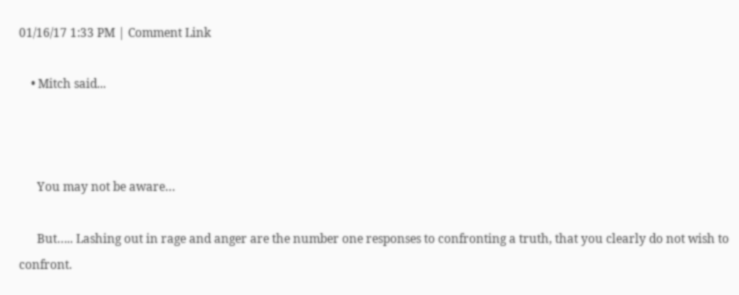01/16/17 1:33 PM | Comment Link

    • Mitch said...



      You may not be aware…

      But….. Lashing out in rage and anger are the number one responses to confronting a truth, that you clearly do not wish to confront.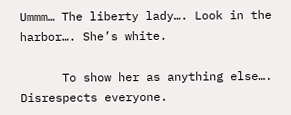Ummm… The liberty lady…. Look in the harbor…. She’s white.

      To show her as anything else…. Disrespects everyone.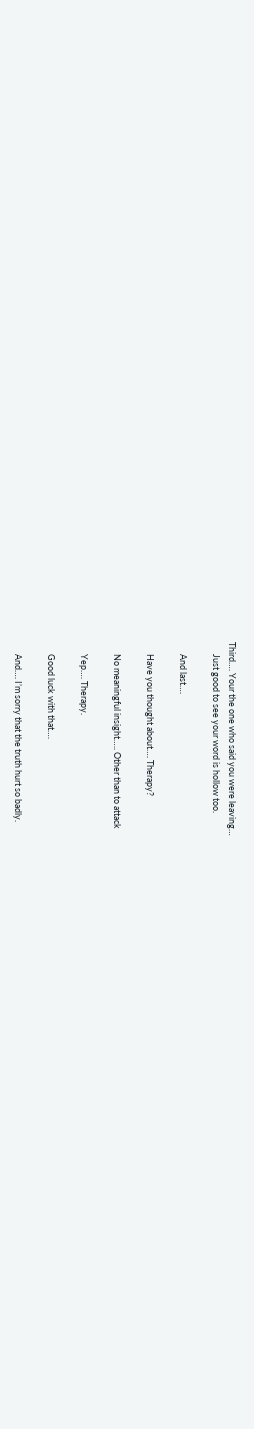Third…. Your the one who said you were leaving…
      Just good to see your word is hollow too.

      And last….

      Have you thought about…. Therapy?

      No meaningful insight….. Other than to attack

      Yep…. Therapy.

      Good luck with that….

      And…. I’m sorry that the truth hurt so badly.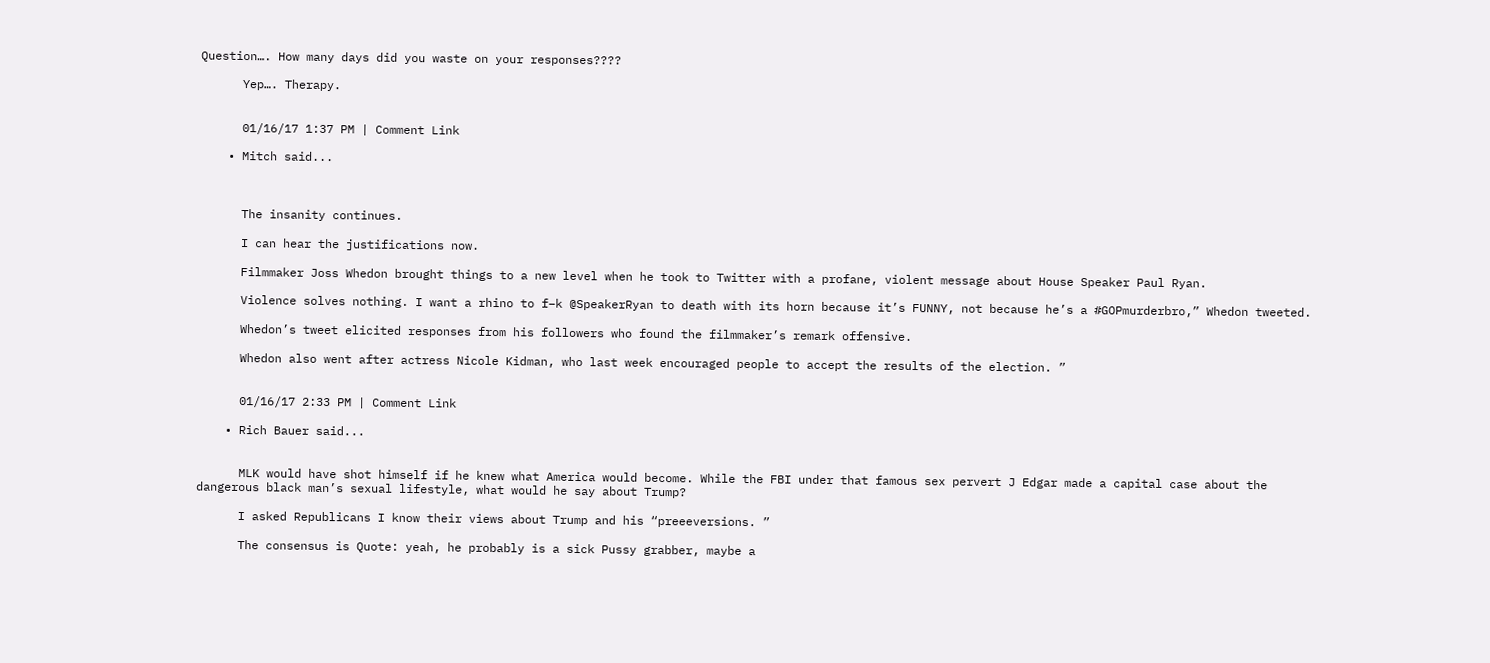Question…. How many days did you waste on your responses????

      Yep…. Therapy.


      01/16/17 1:37 PM | Comment Link

    • Mitch said...



      The insanity continues.

      I can hear the justifications now.

      Filmmaker Joss Whedon brought things to a new level when he took to Twitter with a profane, violent message about House Speaker Paul Ryan.

      Violence solves nothing. I want a rhino to f–k @SpeakerRyan to death with its horn because it’s FUNNY, not because he’s a #GOPmurderbro,” Whedon tweeted.

      Whedon’s tweet elicited responses from his followers who found the filmmaker’s remark offensive.

      Whedon also went after actress Nicole Kidman, who last week encouraged people to accept the results of the election. ”


      01/16/17 2:33 PM | Comment Link

    • Rich Bauer said...


      MLK would have shot himself if he knew what America would become. While the FBI under that famous sex pervert J Edgar made a capital case about the dangerous black man’s sexual lifestyle, what would he say about Trump?

      I asked Republicans I know their views about Trump and his “preeeversions. ”

      The consensus is Quote: yeah, he probably is a sick Pussy grabber, maybe a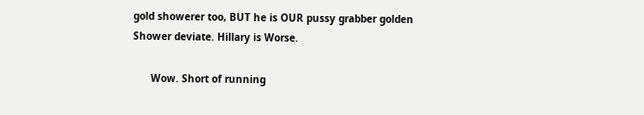gold showerer too, BUT he is OUR pussy grabber golden Shower deviate. Hillary is Worse.

      Wow. Short of running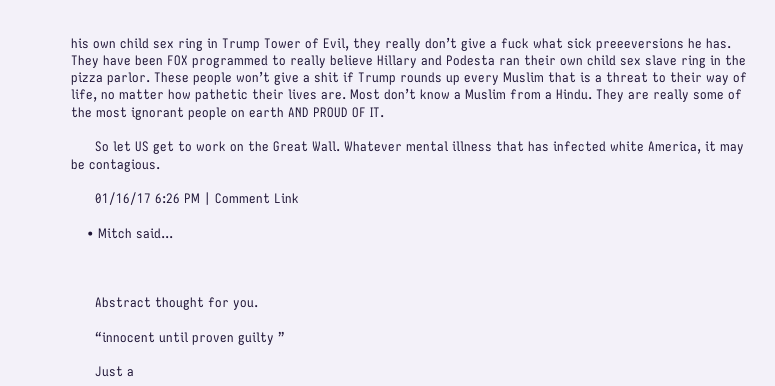his own child sex ring in Trump Tower of Evil, they really don’t give a fuck what sick preeeversions he has. They have been FOX programmed to really believe Hillary and Podesta ran their own child sex slave ring in the pizza parlor. These people won’t give a shit if Trump rounds up every Muslim that is a threat to their way of life, no matter how pathetic their lives are. Most don’t know a Muslim from a Hindu. They are really some of the most ignorant people on earth AND PROUD OF IT.

      So let US get to work on the Great Wall. Whatever mental illness that has infected white America, it may be contagious.

      01/16/17 6:26 PM | Comment Link

    • Mitch said...



      Abstract thought for you.

      “innocent until proven guilty ”

      Just a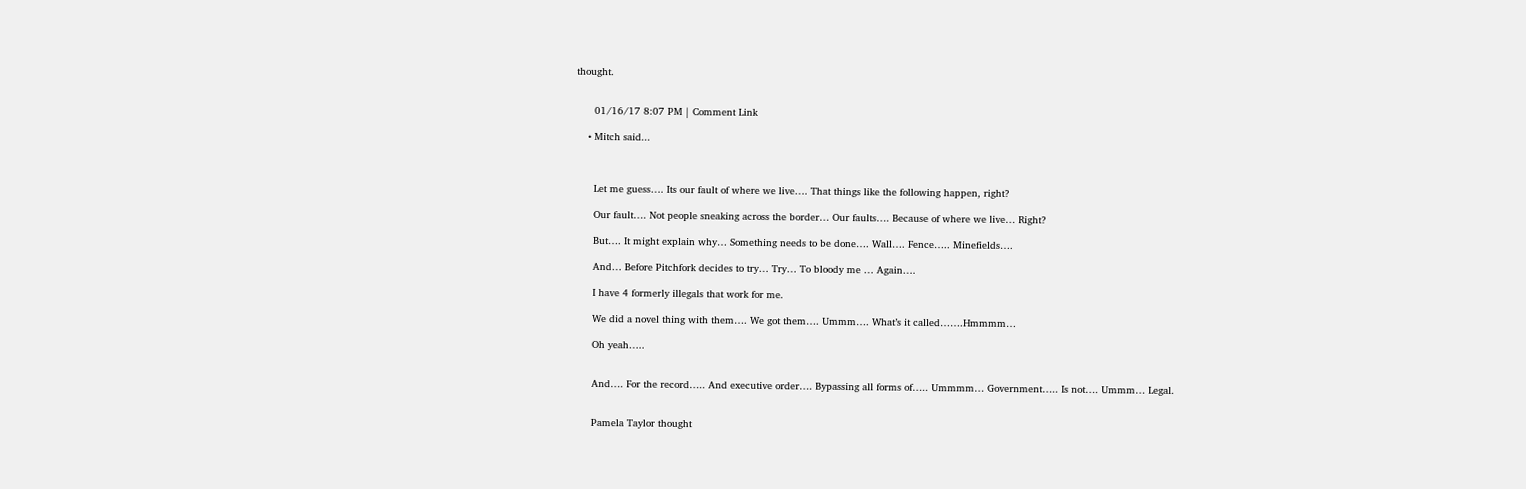thought.


      01/16/17 8:07 PM | Comment Link

    • Mitch said...



      Let me guess…. Its our fault of where we live…. That things like the following happen, right?

      Our fault…. Not people sneaking across the border… Our faults…. Because of where we live… Right?

      But…. It might explain why… Something needs to be done…. Wall…. Fence….. Minefields….

      And… Before Pitchfork decides to try… Try… To bloody me … Again….

      I have 4 formerly illegals that work for me.

      We did a novel thing with them…. We got them…. Ummm…. What’s it called…….Hmmmm…

      Oh yeah…..


      And…. For the record….. And executive order…. Bypassing all forms of….. Ummmm… Government….. Is not…. Ummm… Legal.


      Pamela Taylor thought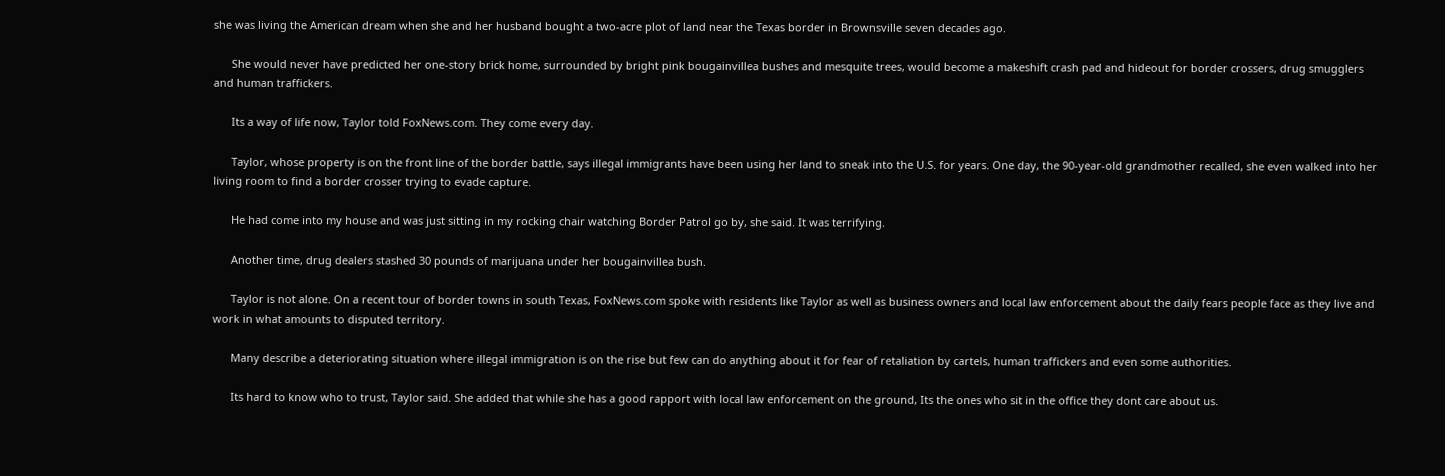she was living the American dream when she and her husband bought a two-acre plot of land near the Texas border in Brownsville seven decades ago.

      She would never have predicted her one-story brick home, surrounded by bright pink bougainvillea bushes and mesquite trees, would become a makeshift crash pad and hideout for border crossers, drug smugglers and human traffickers.

      Its a way of life now, Taylor told FoxNews.com. They come every day.

      Taylor, whose property is on the front line of the border battle, says illegal immigrants have been using her land to sneak into the U.S. for years. One day, the 90-year-old grandmother recalled, she even walked into her living room to find a border crosser trying to evade capture.

      He had come into my house and was just sitting in my rocking chair watching Border Patrol go by, she said. It was terrifying.

      Another time, drug dealers stashed 30 pounds of marijuana under her bougainvillea bush.

      Taylor is not alone. On a recent tour of border towns in south Texas, FoxNews.com spoke with residents like Taylor as well as business owners and local law enforcement about the daily fears people face as they live and work in what amounts to disputed territory.

      Many describe a deteriorating situation where illegal immigration is on the rise but few can do anything about it for fear of retaliation by cartels, human traffickers and even some authorities.

      Its hard to know who to trust, Taylor said. She added that while she has a good rapport with local law enforcement on the ground, Its the ones who sit in the office they dont care about us.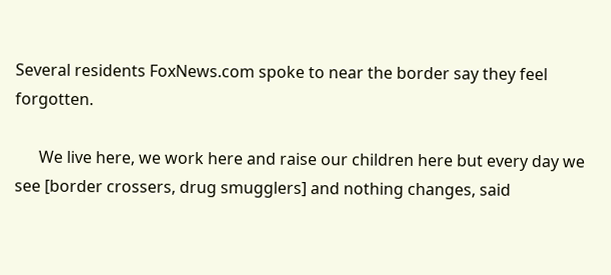Several residents FoxNews.com spoke to near the border say they feel forgotten.

      We live here, we work here and raise our children here but every day we see [border crossers, drug smugglers] and nothing changes, said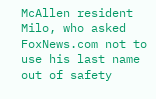McAllen resident Milo, who asked FoxNews.com not to use his last name out of safety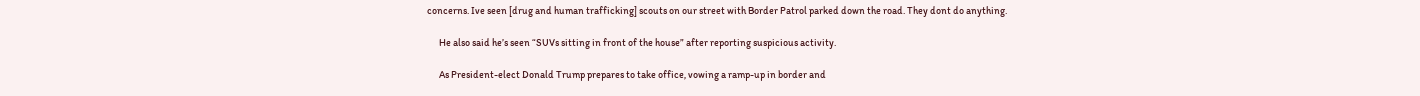concerns. Ive seen [drug and human trafficking] scouts on our street with Border Patrol parked down the road. They dont do anything.

      He also said he’s seen “SUVs sitting in front of the house” after reporting suspicious activity.

      As President-elect Donald Trump prepares to take office, vowing a ramp-up in border and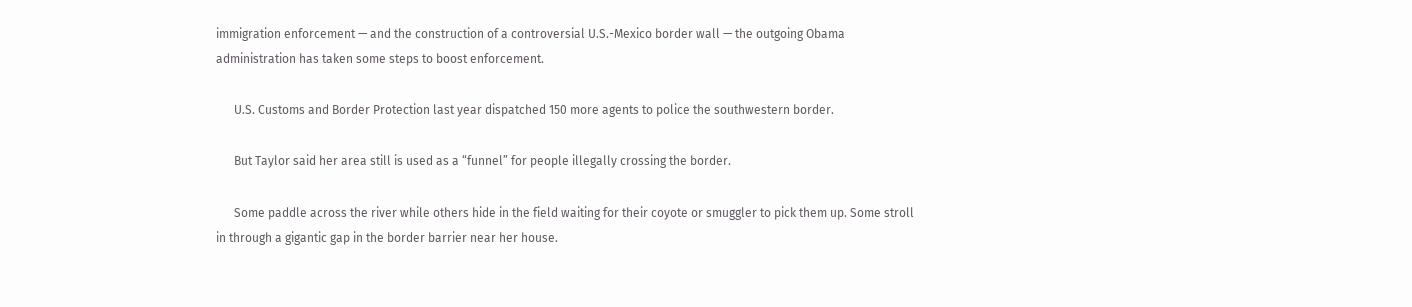immigration enforcement — and the construction of a controversial U.S.-Mexico border wall — the outgoing Obama administration has taken some steps to boost enforcement.

      U.S. Customs and Border Protection last year dispatched 150 more agents to police the southwestern border.

      But Taylor said her area still is used as a “funnel” for people illegally crossing the border.

      Some paddle across the river while others hide in the field waiting for their coyote or smuggler to pick them up. Some stroll in through a gigantic gap in the border barrier near her house.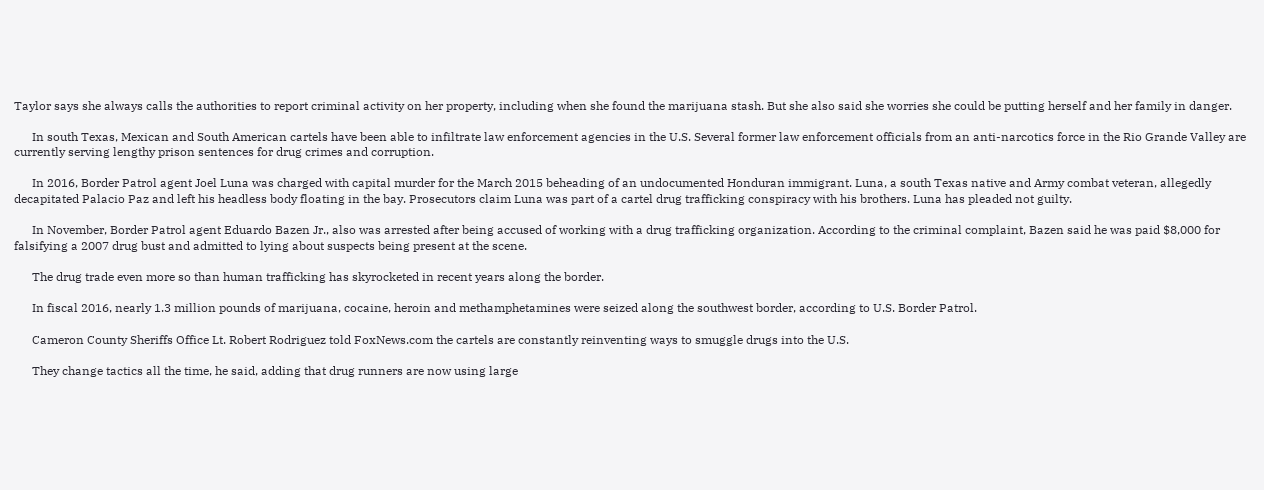Taylor says she always calls the authorities to report criminal activity on her property, including when she found the marijuana stash. But she also said she worries she could be putting herself and her family in danger.

      In south Texas, Mexican and South American cartels have been able to infiltrate law enforcement agencies in the U.S. Several former law enforcement officials from an anti-narcotics force in the Rio Grande Valley are currently serving lengthy prison sentences for drug crimes and corruption.

      In 2016, Border Patrol agent Joel Luna was charged with capital murder for the March 2015 beheading of an undocumented Honduran immigrant. Luna, a south Texas native and Army combat veteran, allegedly decapitated Palacio Paz and left his headless body floating in the bay. Prosecutors claim Luna was part of a cartel drug trafficking conspiracy with his brothers. Luna has pleaded not guilty.

      In November, Border Patrol agent Eduardo Bazen Jr., also was arrested after being accused of working with a drug trafficking organization. According to the criminal complaint, Bazen said he was paid $8,000 for falsifying a 2007 drug bust and admitted to lying about suspects being present at the scene.

      The drug trade even more so than human trafficking has skyrocketed in recent years along the border.

      In fiscal 2016, nearly 1.3 million pounds of marijuana, cocaine, heroin and methamphetamines were seized along the southwest border, according to U.S. Border Patrol.

      Cameron County Sheriffs Office Lt. Robert Rodriguez told FoxNews.com the cartels are constantly reinventing ways to smuggle drugs into the U.S.

      They change tactics all the time, he said, adding that drug runners are now using large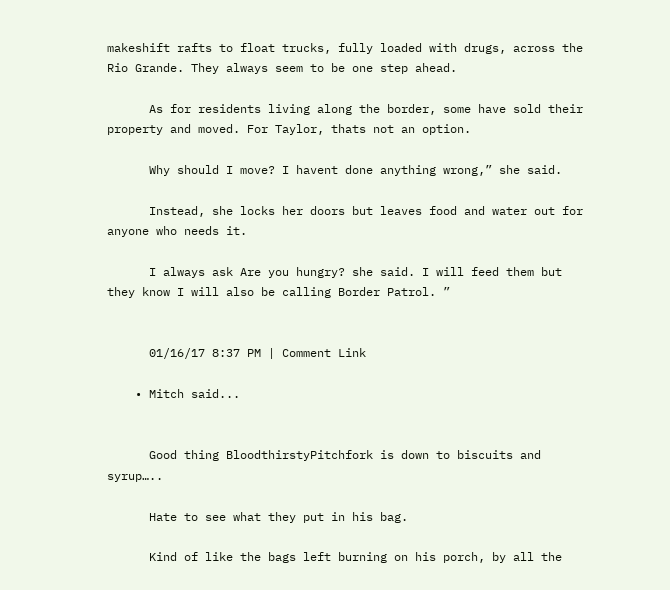makeshift rafts to float trucks, fully loaded with drugs, across the Rio Grande. They always seem to be one step ahead.

      As for residents living along the border, some have sold their property and moved. For Taylor, thats not an option.

      Why should I move? I havent done anything wrong,” she said.

      Instead, she locks her doors but leaves food and water out for anyone who needs it.

      I always ask Are you hungry? she said. I will feed them but they know I will also be calling Border Patrol. ”


      01/16/17 8:37 PM | Comment Link

    • Mitch said...


      Good thing BloodthirstyPitchfork is down to biscuits and syrup…..

      Hate to see what they put in his bag.

      Kind of like the bags left burning on his porch, by all the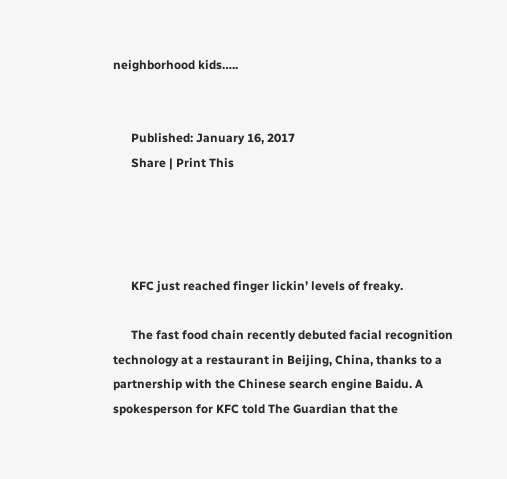neighborhood kids…..


      Published: January 16, 2017
      Share | Print This




      KFC just reached finger lickin’ levels of freaky.

      The fast food chain recently debuted facial recognition technology at a restaurant in Beijing, China, thanks to a partnership with the Chinese search engine Baidu. A spokesperson for KFC told The Guardian that the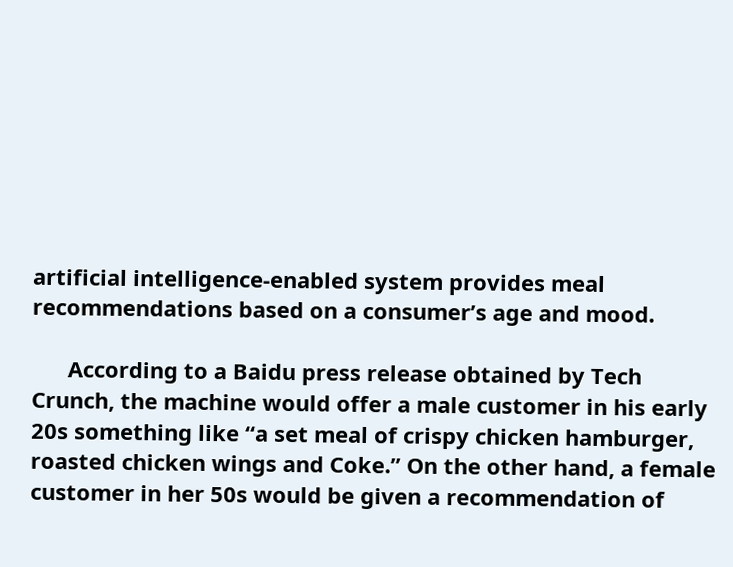artificial intelligence-enabled system provides meal recommendations based on a consumer’s age and mood.

      According to a Baidu press release obtained by Tech Crunch, the machine would offer a male customer in his early 20s something like “a set meal of crispy chicken hamburger, roasted chicken wings and Coke.” On the other hand, a female customer in her 50s would be given a recommendation of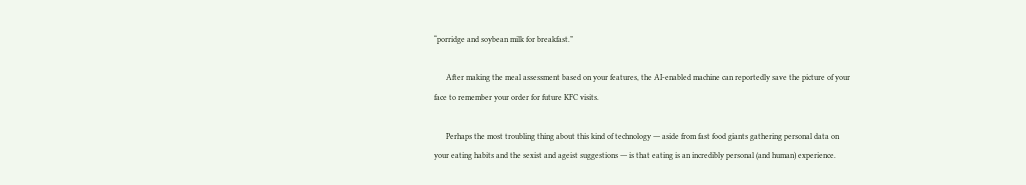“porridge and soybean milk for breakfast.”

      After making the meal assessment based on your features, the AI-enabled machine can reportedly save the picture of your face to remember your order for future KFC visits.

      Perhaps the most troubling thing about this kind of technology ― aside from fast food giants gathering personal data on your eating habits and the sexist and ageist suggestions ― is that eating is an incredibly personal (and human) experience.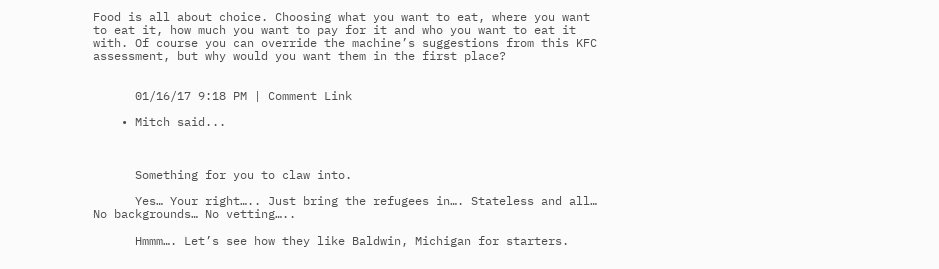Food is all about choice. Choosing what you want to eat, where you want to eat it, how much you want to pay for it and who you want to eat it with. Of course you can override the machine’s suggestions from this KFC assessment, but why would you want them in the first place?


      01/16/17 9:18 PM | Comment Link

    • Mitch said...



      Something for you to claw into.

      Yes… Your right….. Just bring the refugees in…. Stateless and all… No backgrounds… No vetting…..

      Hmmm…. Let’s see how they like Baldwin, Michigan for starters.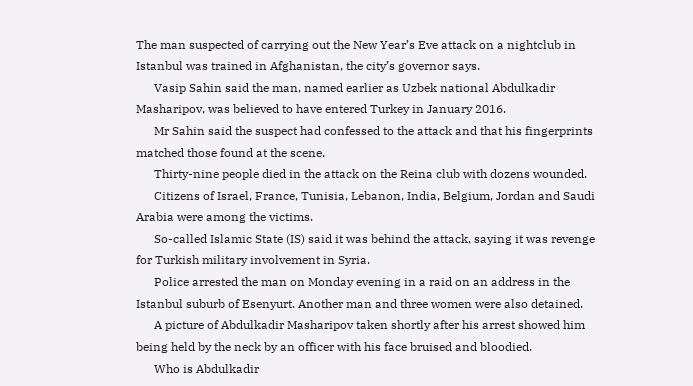The man suspected of carrying out the New Year’s Eve attack on a nightclub in Istanbul was trained in Afghanistan, the city’s governor says.
      Vasip Sahin said the man, named earlier as Uzbek national Abdulkadir Masharipov, was believed to have entered Turkey in January 2016.
      Mr Sahin said the suspect had confessed to the attack and that his fingerprints matched those found at the scene.
      Thirty-nine people died in the attack on the Reina club with dozens wounded.
      Citizens of Israel, France, Tunisia, Lebanon, India, Belgium, Jordan and Saudi Arabia were among the victims.
      So-called Islamic State (IS) said it was behind the attack, saying it was revenge for Turkish military involvement in Syria.
      Police arrested the man on Monday evening in a raid on an address in the Istanbul suburb of Esenyurt. Another man and three women were also detained.
      A picture of Abdulkadir Masharipov taken shortly after his arrest showed him being held by the neck by an officer with his face bruised and bloodied.
      Who is Abdulkadir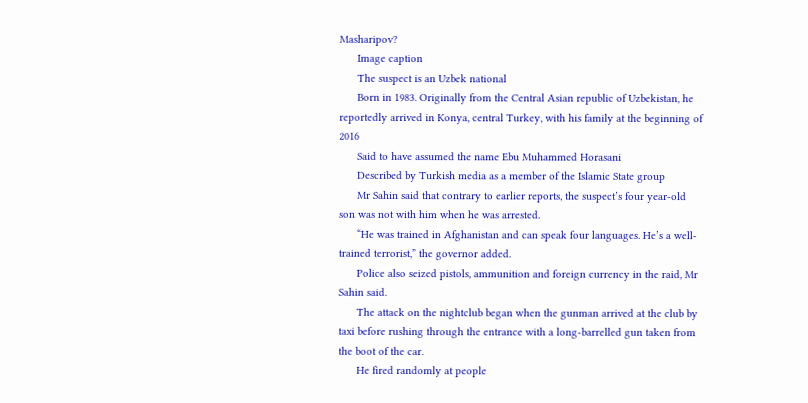Masharipov?
      Image caption
      The suspect is an Uzbek national
      Born in 1983. Originally from the Central Asian republic of Uzbekistan, he reportedly arrived in Konya, central Turkey, with his family at the beginning of 2016
      Said to have assumed the name Ebu Muhammed Horasani
      Described by Turkish media as a member of the Islamic State group
      Mr Sahin said that contrary to earlier reports, the suspect’s four year-old son was not with him when he was arrested.
      “He was trained in Afghanistan and can speak four languages. He’s a well-trained terrorist,” the governor added.
      Police also seized pistols, ammunition and foreign currency in the raid, Mr Sahin said.
      The attack on the nightclub began when the gunman arrived at the club by taxi before rushing through the entrance with a long-barrelled gun taken from the boot of the car.
      He fired randomly at people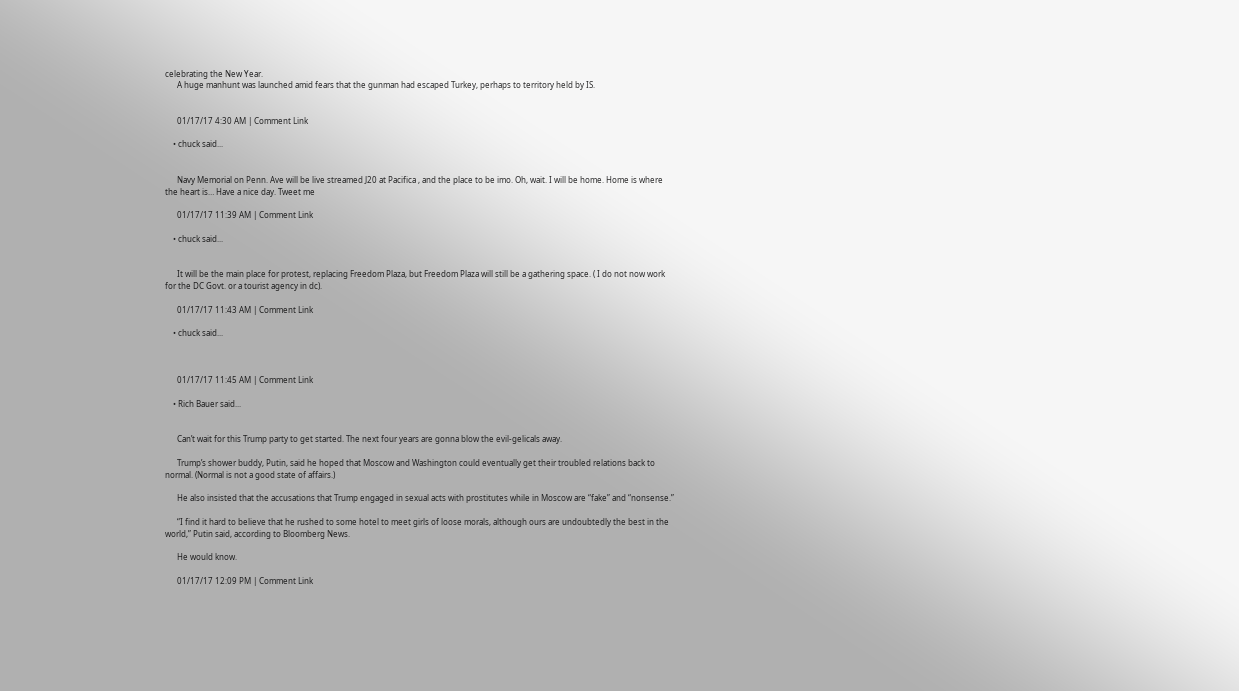celebrating the New Year.
      A huge manhunt was launched amid fears that the gunman had escaped Turkey, perhaps to territory held by IS.


      01/17/17 4:30 AM | Comment Link

    • chuck said...


      Navy Memorial on Penn. Ave will be live streamed J20 at Pacifica , and the place to be imo. Oh, wait. I will be home. Home is where the heart is… Have a nice day. Tweet me

      01/17/17 11:39 AM | Comment Link

    • chuck said...


      It will be the main place for protest, replacing Freedom Plaza, but Freedom Plaza will still be a gathering space. ( I do not now work for the DC Govt. or a tourist agency in dc).

      01/17/17 11:43 AM | Comment Link

    • chuck said...



      01/17/17 11:45 AM | Comment Link

    • Rich Bauer said...


      Can’t wait for this Trump party to get started. The next four years are gonna blow the evil-gelicals away.

      Trump’s shower buddy, Putin, said he hoped that Moscow and Washington could eventually get their troubled relations back to normal. (Normal is not a good state of affairs.)

      He also insisted that the accusations that Trump engaged in sexual acts with prostitutes while in Moscow are “fake” and “nonsense.”

      “I find it hard to believe that he rushed to some hotel to meet girls of loose morals, although ours are undoubtedly the best in the world,” Putin said, according to Bloomberg News.

      He would know.

      01/17/17 12:09 PM | Comment Link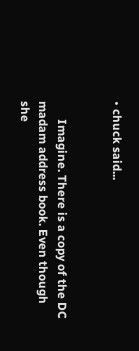• chuck said...


      Imagine. There is a copy of the DC madam address book. Even though she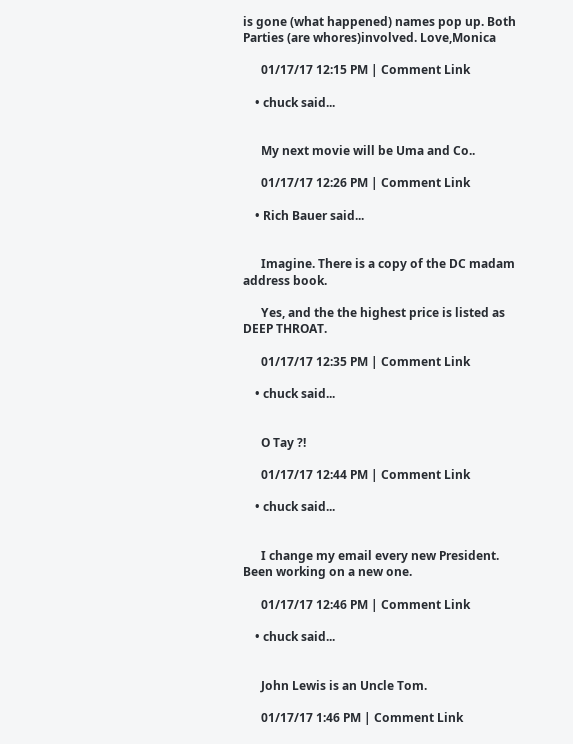is gone (what happened) names pop up. Both Parties (are whores)involved. Love,Monica

      01/17/17 12:15 PM | Comment Link

    • chuck said...


      My next movie will be Uma and Co..

      01/17/17 12:26 PM | Comment Link

    • Rich Bauer said...


      Imagine. There is a copy of the DC madam address book.

      Yes, and the the highest price is listed as DEEP THROAT.

      01/17/17 12:35 PM | Comment Link

    • chuck said...


      O Tay ?!

      01/17/17 12:44 PM | Comment Link

    • chuck said...


      I change my email every new President. Been working on a new one.

      01/17/17 12:46 PM | Comment Link

    • chuck said...


      John Lewis is an Uncle Tom.

      01/17/17 1:46 PM | Comment Link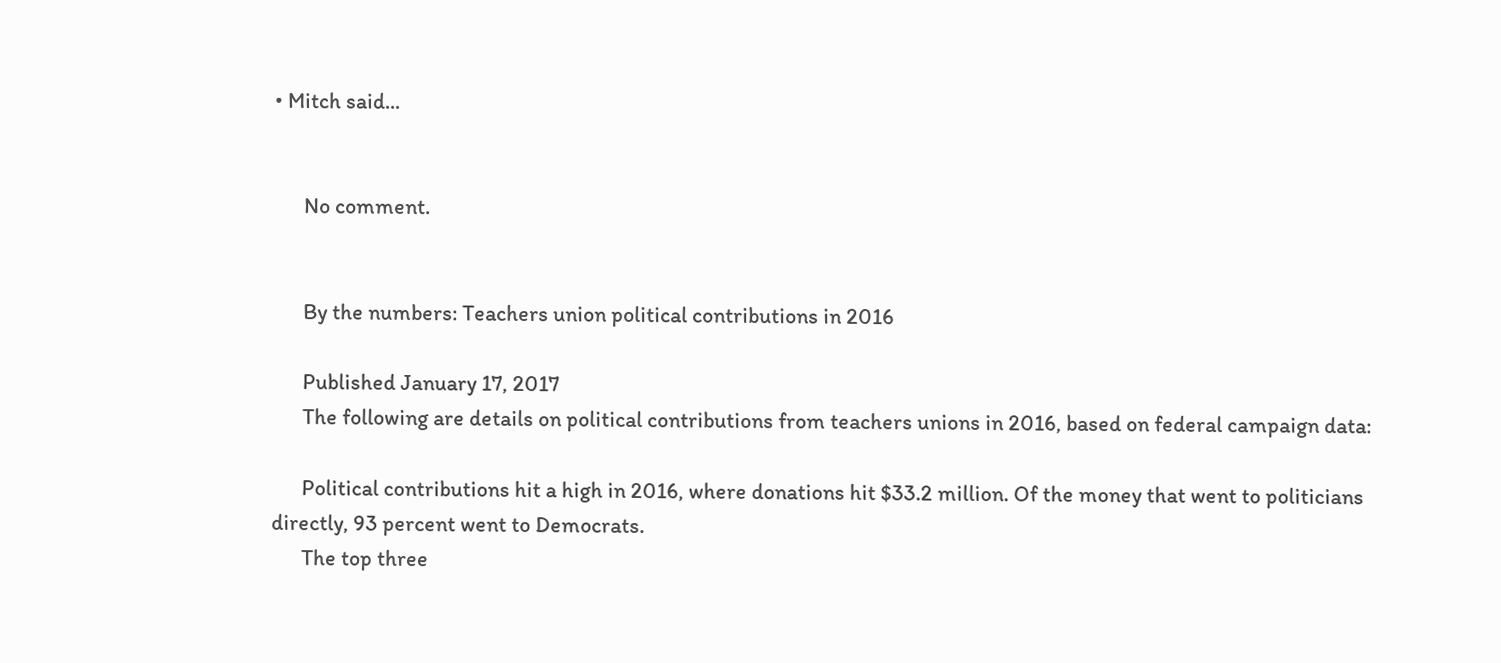• Mitch said...


      No comment.


      By the numbers: Teachers union political contributions in 2016

      Published January 17, 2017
      The following are details on political contributions from teachers unions in 2016, based on federal campaign data:

      Political contributions hit a high in 2016, where donations hit $33.2 million. Of the money that went to politicians directly, 93 percent went to Democrats.
      The top three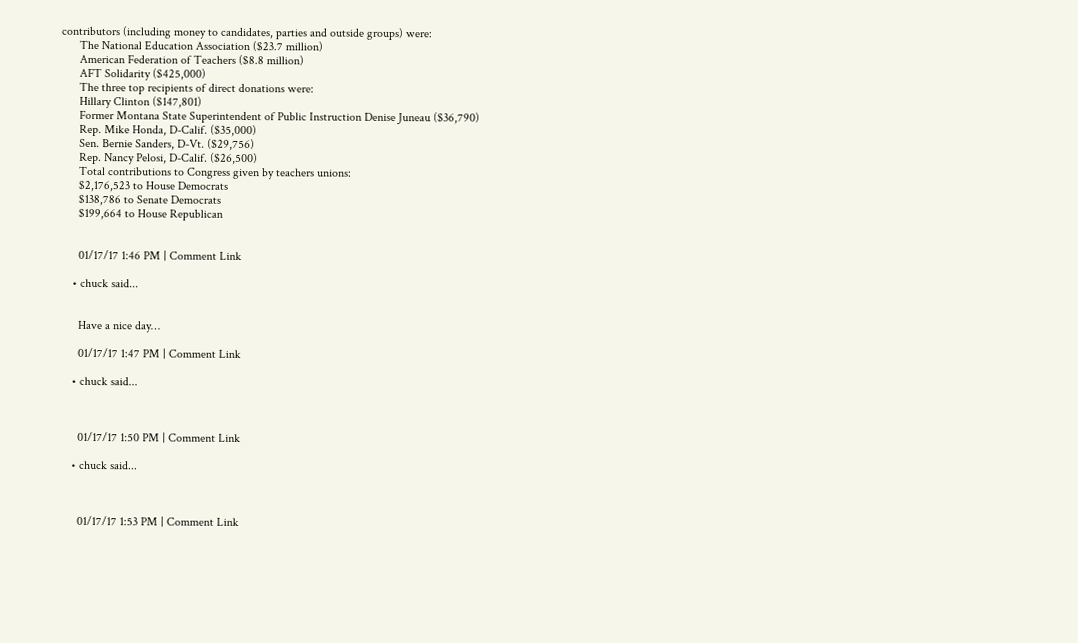contributors (including money to candidates, parties and outside groups) were:
      The National Education Association ($23.7 million)
      American Federation of Teachers ($8.8 million)
      AFT Solidarity ($425,000)
      The three top recipients of direct donations were:
      Hillary Clinton ($147,801)
      Former Montana State Superintendent of Public Instruction Denise Juneau ($36,790)
      Rep. Mike Honda, D-Calif. ($35,000)
      Sen. Bernie Sanders, D-Vt. ($29,756)
      Rep. Nancy Pelosi, D-Calif. ($26,500)
      Total contributions to Congress given by teachers unions:
      $2,176,523 to House Democrats
      $138,786 to Senate Democrats
      $199,664 to House Republican


      01/17/17 1:46 PM | Comment Link

    • chuck said...


      Have a nice day…

      01/17/17 1:47 PM | Comment Link

    • chuck said...



      01/17/17 1:50 PM | Comment Link

    • chuck said...



      01/17/17 1:53 PM | Comment Link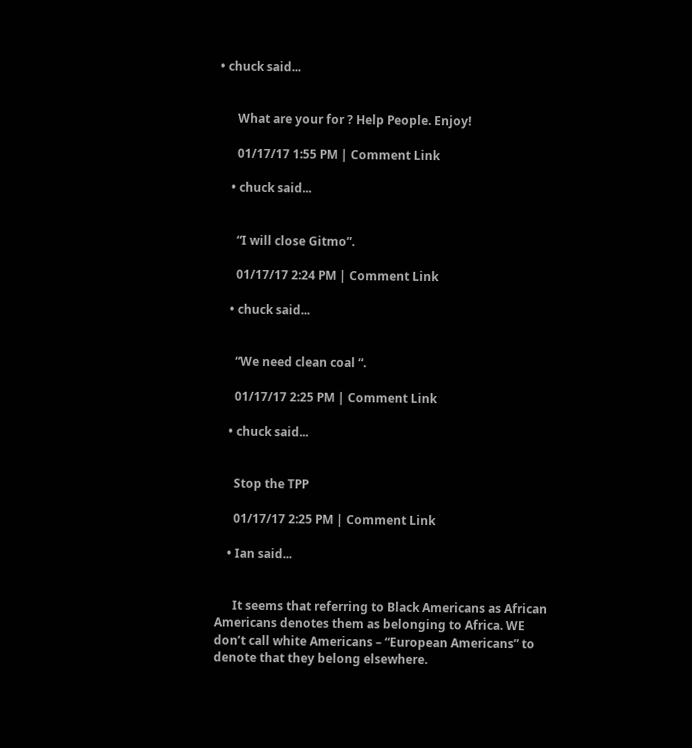• chuck said...


      What are your for ? Help People. Enjoy!

      01/17/17 1:55 PM | Comment Link

    • chuck said...


      “I will close Gitmo”.

      01/17/17 2:24 PM | Comment Link

    • chuck said...


      “We need clean coal “.

      01/17/17 2:25 PM | Comment Link

    • chuck said...


      Stop the TPP

      01/17/17 2:25 PM | Comment Link

    • Ian said...


      It seems that referring to Black Americans as African Americans denotes them as belonging to Africa. WE don’t call white Americans – “European Americans” to denote that they belong elsewhere.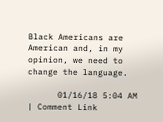Black Americans are American and, in my opinion, we need to change the language.

      01/16/18 5:04 AM | Comment Link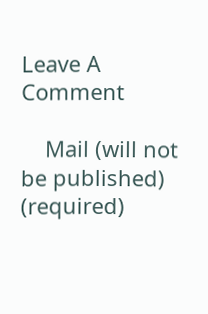Leave A Comment

    Mail (will not be published) (required)